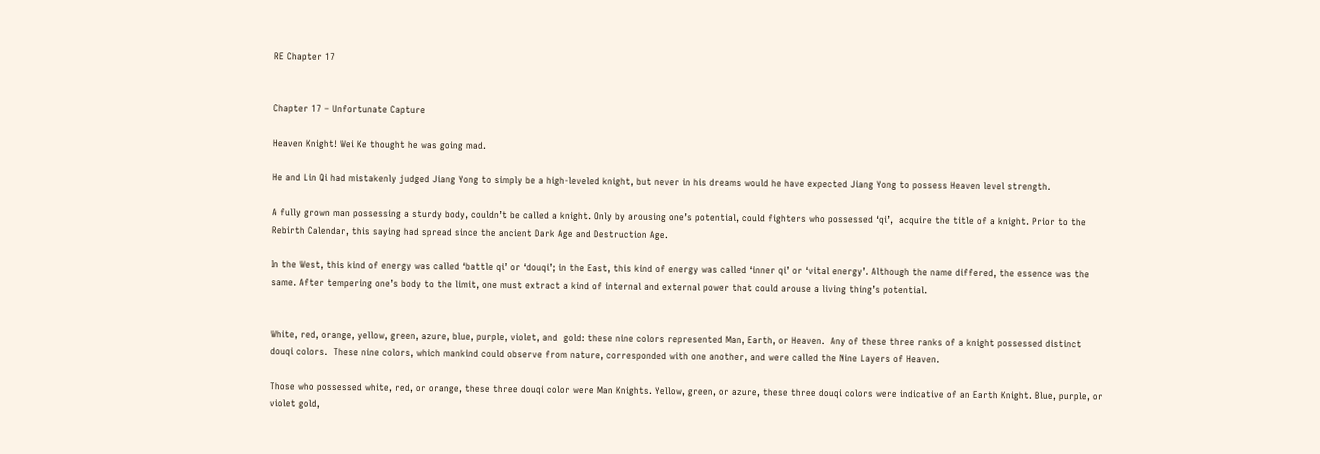RE Chapter 17


Chapter 17 – Unfortunate Capture

Heaven Knight! Wei Ke thought he was going mad.

He and Lin Qi had mistakenly judged Jiang Yong to simply be a high-leveled knight, but never in his dreams would he have expected Jiang Yong to possess Heaven level strength.

A fully grown man possessing a sturdy body, couldn’t be called a knight. Only by arousing one’s potential, could fighters who possessed ‘qi’,  acquire the title of a knight. Prior to the Rebirth Calendar, this saying had spread since the ancient Dark Age and Destruction Age.

In the West, this kind of energy was called ‘battle qi’ or ‘douqi’; in the East, this kind of energy was called ‘inner qi’ or ‘vital energy’. Although the name differed, the essence was the same. After tempering one’s body to the limit, one must extract a kind of internal and external power that could arouse a living thing’s potential.


White, red, orange, yellow, green, azure, blue, purple, violet, and  gold: these nine colors represented Man, Earth, or Heaven.  Any of these three ranks of a knight possessed distinct douqi colors.  These nine colors, which mankind could observe from nature, corresponded with one another, and were called the Nine Layers of Heaven.

Those who possessed white, red, or orange, these three douqi color were Man Knights. Yellow, green, or azure, these three douqi colors were indicative of an Earth Knight. Blue, purple, or violet gold,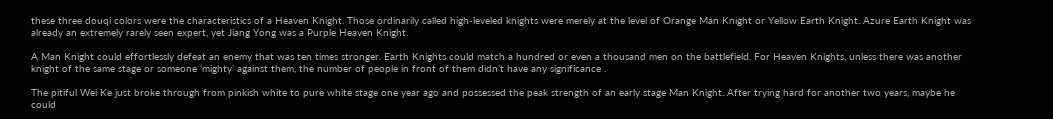these three douqi colors were the characteristics of a Heaven Knight. Those ordinarily called high-leveled knights were merely at the level of Orange Man Knight or Yellow Earth Knight. Azure Earth Knight was already an extremely rarely seen expert, yet Jiang Yong was a Purple Heaven Knight.

A Man Knight could effortlessly defeat an enemy that was ten times stronger. Earth Knights could match a hundred or even a thousand men on the battlefield. For Heaven Knights, unless there was another knight of the same stage or someone ‘mighty’ against them, the number of people in front of them didn’t have any significance .

The pitiful Wei Ke just broke through from pinkish white to pure white stage one year ago and possessed the peak strength of an early stage Man Knight. After trying hard for another two years, maybe he could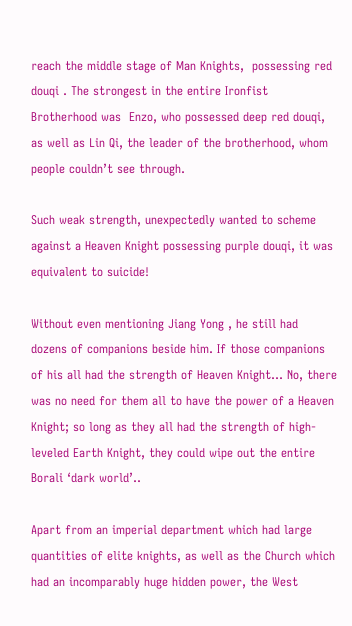reach the middle stage of Man Knights,  possessing red douqi . The strongest in the entire Ironfist Brotherhood was  Enzo, who possessed deep red douqi, as well as Lin Qi, the leader of the brotherhood, whom people couldn’t see through.

Such weak strength, unexpectedly wanted to scheme against a Heaven Knight possessing purple douqi, it was equivalent to suicide!

Without even mentioning Jiang Yong , he still had dozens of companions beside him. If those companions of his all had the strength of Heaven Knight… No, there was no need for them all to have the power of a Heaven Knight; so long as they all had the strength of high-leveled Earth Knight, they could wipe out the entire Borali ‘dark world’..

Apart from an imperial department which had large quantities of elite knights, as well as the Church which had an incomparably huge hidden power, the West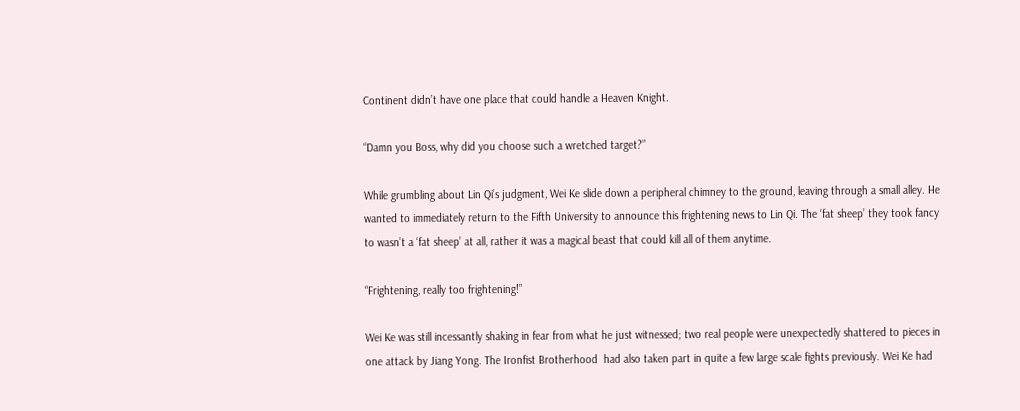Continent didn’t have one place that could handle a Heaven Knight.

“Damn you Boss, why did you choose such a wretched target?”

While grumbling about Lin Qi’s judgment, Wei Ke slide down a peripheral chimney to the ground, leaving through a small alley. He wanted to immediately return to the Fifth University to announce this frightening news to Lin Qi. The ‘fat sheep’ they took fancy to wasn’t a ‘fat sheep’ at all, rather it was a magical beast that could kill all of them anytime.

“Frightening, really too frightening!”

Wei Ke was still incessantly shaking in fear from what he just witnessed; two real people were unexpectedly shattered to pieces in one attack by Jiang Yong. The Ironfist Brotherhood  had also taken part in quite a few large scale fights previously. Wei Ke had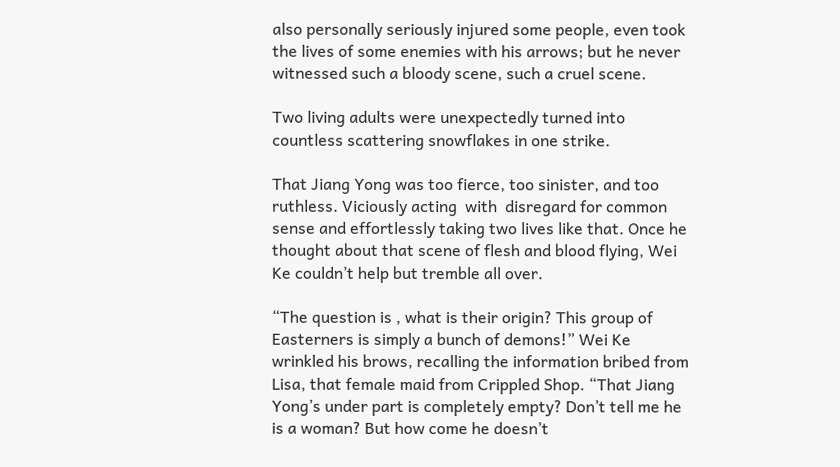also personally seriously injured some people, even took  the lives of some enemies with his arrows; but he never witnessed such a bloody scene, such a cruel scene.

Two living adults were unexpectedly turned into countless scattering snowflakes in one strike.

That Jiang Yong was too fierce, too sinister, and too ruthless. Viciously acting  with  disregard for common sense and effortlessly taking two lives like that. Once he thought about that scene of flesh and blood flying, Wei Ke couldn’t help but tremble all over.

“The question is , what is their origin? This group of Easterners is simply a bunch of demons!” Wei Ke wrinkled his brows, recalling the information bribed from Lisa, that female maid from Crippled Shop. “That Jiang Yong’s under part is completely empty? Don’t tell me he is a woman? But how come he doesn’t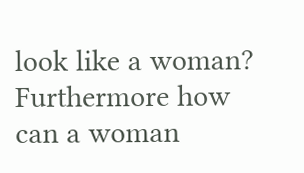look like a woman? Furthermore how can a woman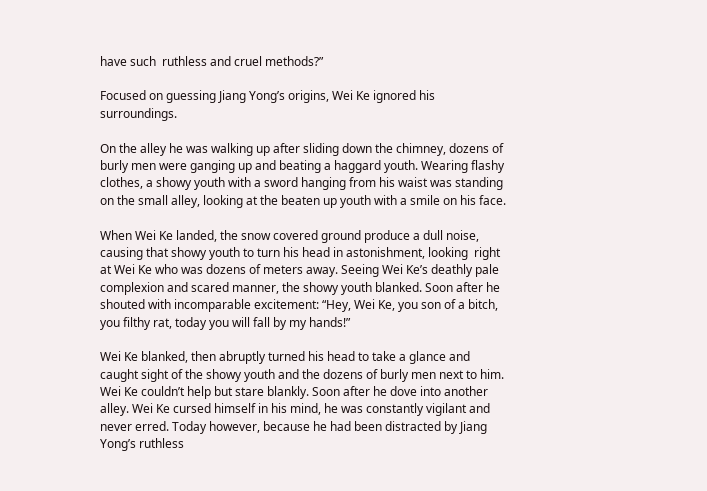have such  ruthless and cruel methods?”

Focused on guessing Jiang Yong’s origins, Wei Ke ignored his surroundings.

On the alley he was walking up after sliding down the chimney, dozens of burly men were ganging up and beating a haggard youth. Wearing flashy clothes, a showy youth with a sword hanging from his waist was standing on the small alley, looking at the beaten up youth with a smile on his face.

When Wei Ke landed, the snow covered ground produce a dull noise, causing that showy youth to turn his head in astonishment, looking  right at Wei Ke who was dozens of meters away. Seeing Wei Ke’s deathly pale complexion and scared manner, the showy youth blanked. Soon after he shouted with incomparable excitement: “Hey, Wei Ke, you son of a bitch, you filthy rat, today you will fall by my hands!”

Wei Ke blanked, then abruptly turned his head to take a glance and caught sight of the showy youth and the dozens of burly men next to him. Wei Ke couldn’t help but stare blankly. Soon after he dove into another alley. Wei Ke cursed himself in his mind, he was constantly vigilant and never erred. Today however, because he had been distracted by Jiang Yong’s ruthless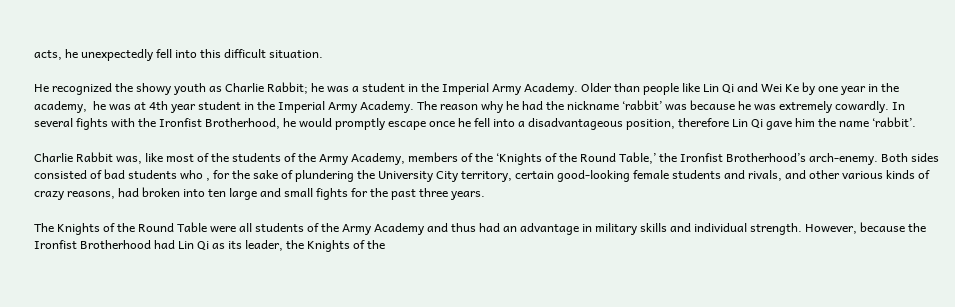acts, he unexpectedly fell into this difficult situation.

He recognized the showy youth as Charlie Rabbit; he was a student in the Imperial Army Academy. Older than people like Lin Qi and Wei Ke by one year in the academy,  he was at 4th year student in the Imperial Army Academy. The reason why he had the nickname ‘rabbit’ was because he was extremely cowardly. In several fights with the Ironfist Brotherhood, he would promptly escape once he fell into a disadvantageous position, therefore Lin Qi gave him the name ‘rabbit’.

Charlie Rabbit was, like most of the students of the Army Academy, members of the ‘Knights of the Round Table,’ the Ironfist Brotherhood’s arch-enemy. Both sides consisted of bad students who , for the sake of plundering the University City territory, certain good-looking female students and rivals, and other various kinds of crazy reasons, had broken into ten large and small fights for the past three years.

The Knights of the Round Table were all students of the Army Academy and thus had an advantage in military skills and individual strength. However, because the Ironfist Brotherhood had Lin Qi as its leader, the Knights of the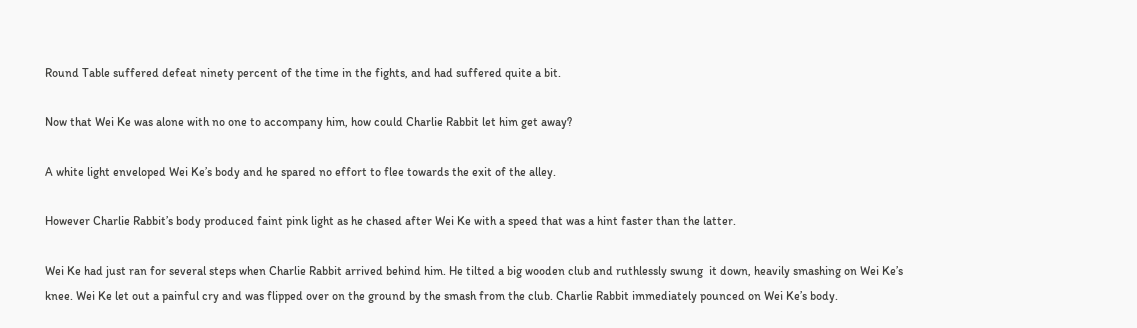Round Table suffered defeat ninety percent of the time in the fights, and had suffered quite a bit.

Now that Wei Ke was alone with no one to accompany him, how could Charlie Rabbit let him get away?

A white light enveloped Wei Ke’s body and he spared no effort to flee towards the exit of the alley.

However Charlie Rabbit’s body produced faint pink light as he chased after Wei Ke with a speed that was a hint faster than the latter.

Wei Ke had just ran for several steps when Charlie Rabbit arrived behind him. He tilted a big wooden club and ruthlessly swung  it down, heavily smashing on Wei Ke’s knee. Wei Ke let out a painful cry and was flipped over on the ground by the smash from the club. Charlie Rabbit immediately pounced on Wei Ke’s body.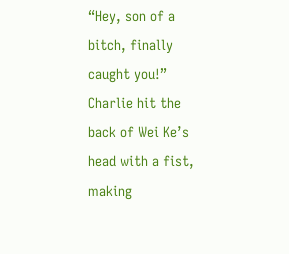“Hey, son of a bitch, finally caught you!” Charlie hit the back of Wei Ke’s head with a fist, making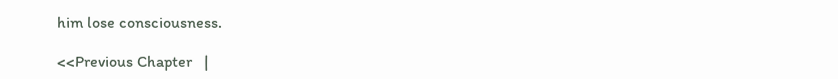him lose consciousness.

<<Previous Chapter   |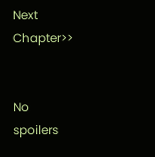Next Chapter>>


No spoilers